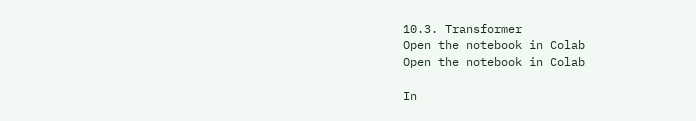10.3. Transformer
Open the notebook in Colab
Open the notebook in Colab

In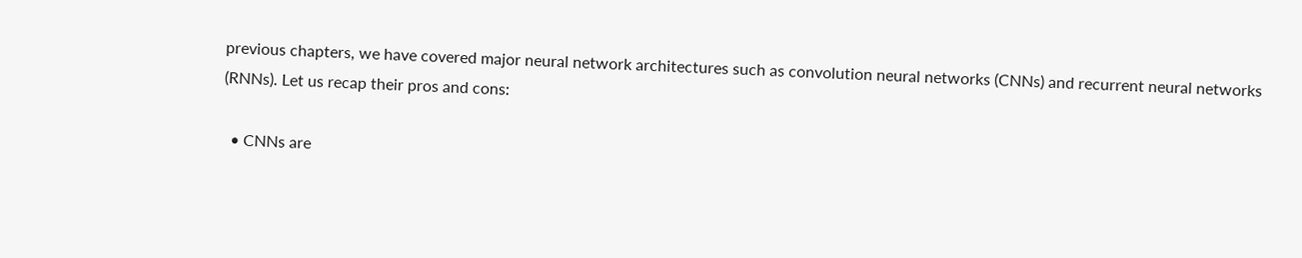previous chapters, we have covered major neural network architectures such as convolution neural networks (CNNs) and recurrent neural networks (RNNs). Let us recap their pros and cons:

  • CNNs are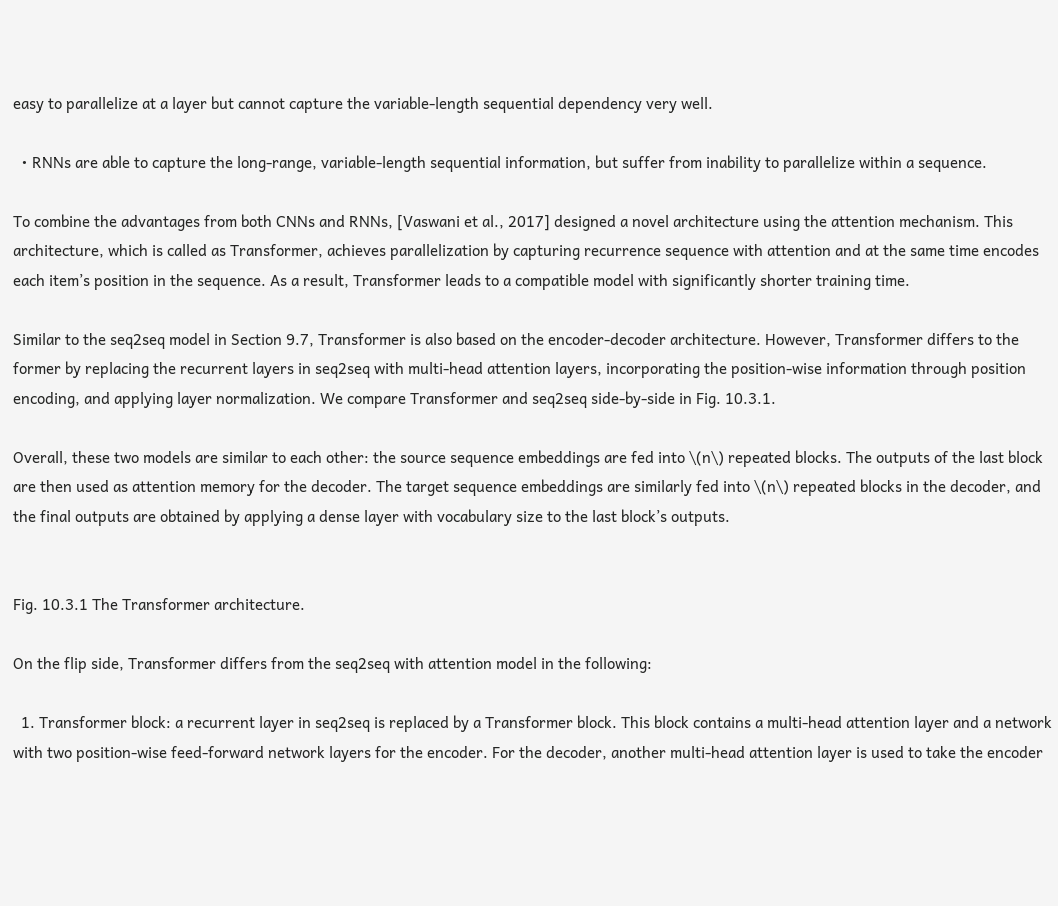easy to parallelize at a layer but cannot capture the variable-length sequential dependency very well.

  • RNNs are able to capture the long-range, variable-length sequential information, but suffer from inability to parallelize within a sequence.

To combine the advantages from both CNNs and RNNs, [Vaswani et al., 2017] designed a novel architecture using the attention mechanism. This architecture, which is called as Transformer, achieves parallelization by capturing recurrence sequence with attention and at the same time encodes each item’s position in the sequence. As a result, Transformer leads to a compatible model with significantly shorter training time.

Similar to the seq2seq model in Section 9.7, Transformer is also based on the encoder-decoder architecture. However, Transformer differs to the former by replacing the recurrent layers in seq2seq with multi-head attention layers, incorporating the position-wise information through position encoding, and applying layer normalization. We compare Transformer and seq2seq side-by-side in Fig. 10.3.1.

Overall, these two models are similar to each other: the source sequence embeddings are fed into \(n\) repeated blocks. The outputs of the last block are then used as attention memory for the decoder. The target sequence embeddings are similarly fed into \(n\) repeated blocks in the decoder, and the final outputs are obtained by applying a dense layer with vocabulary size to the last block’s outputs.


Fig. 10.3.1 The Transformer architecture.

On the flip side, Transformer differs from the seq2seq with attention model in the following:

  1. Transformer block: a recurrent layer in seq2seq is replaced by a Transformer block. This block contains a multi-head attention layer and a network with two position-wise feed-forward network layers for the encoder. For the decoder, another multi-head attention layer is used to take the encoder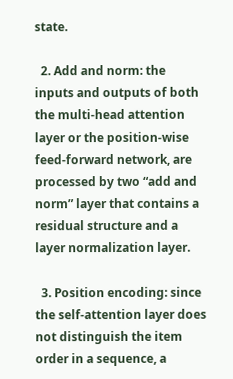state.

  2. Add and norm: the inputs and outputs of both the multi-head attention layer or the position-wise feed-forward network, are processed by two “add and norm” layer that contains a residual structure and a layer normalization layer.

  3. Position encoding: since the self-attention layer does not distinguish the item order in a sequence, a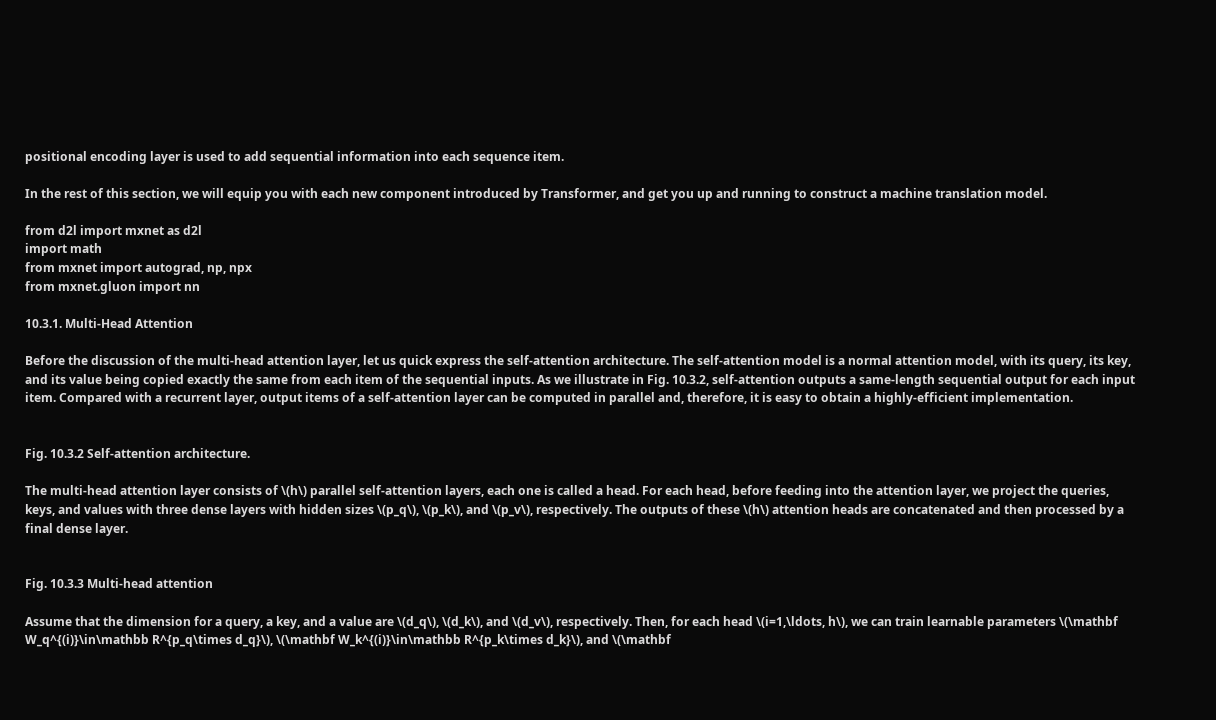positional encoding layer is used to add sequential information into each sequence item.

In the rest of this section, we will equip you with each new component introduced by Transformer, and get you up and running to construct a machine translation model.

from d2l import mxnet as d2l
import math
from mxnet import autograd, np, npx
from mxnet.gluon import nn

10.3.1. Multi-Head Attention

Before the discussion of the multi-head attention layer, let us quick express the self-attention architecture. The self-attention model is a normal attention model, with its query, its key, and its value being copied exactly the same from each item of the sequential inputs. As we illustrate in Fig. 10.3.2, self-attention outputs a same-length sequential output for each input item. Compared with a recurrent layer, output items of a self-attention layer can be computed in parallel and, therefore, it is easy to obtain a highly-efficient implementation.


Fig. 10.3.2 Self-attention architecture.

The multi-head attention layer consists of \(h\) parallel self-attention layers, each one is called a head. For each head, before feeding into the attention layer, we project the queries, keys, and values with three dense layers with hidden sizes \(p_q\), \(p_k\), and \(p_v\), respectively. The outputs of these \(h\) attention heads are concatenated and then processed by a final dense layer.


Fig. 10.3.3 Multi-head attention

Assume that the dimension for a query, a key, and a value are \(d_q\), \(d_k\), and \(d_v\), respectively. Then, for each head \(i=1,\ldots, h\), we can train learnable parameters \(\mathbf W_q^{(i)}\in\mathbb R^{p_q\times d_q}\), \(\mathbf W_k^{(i)}\in\mathbb R^{p_k\times d_k}\), and \(\mathbf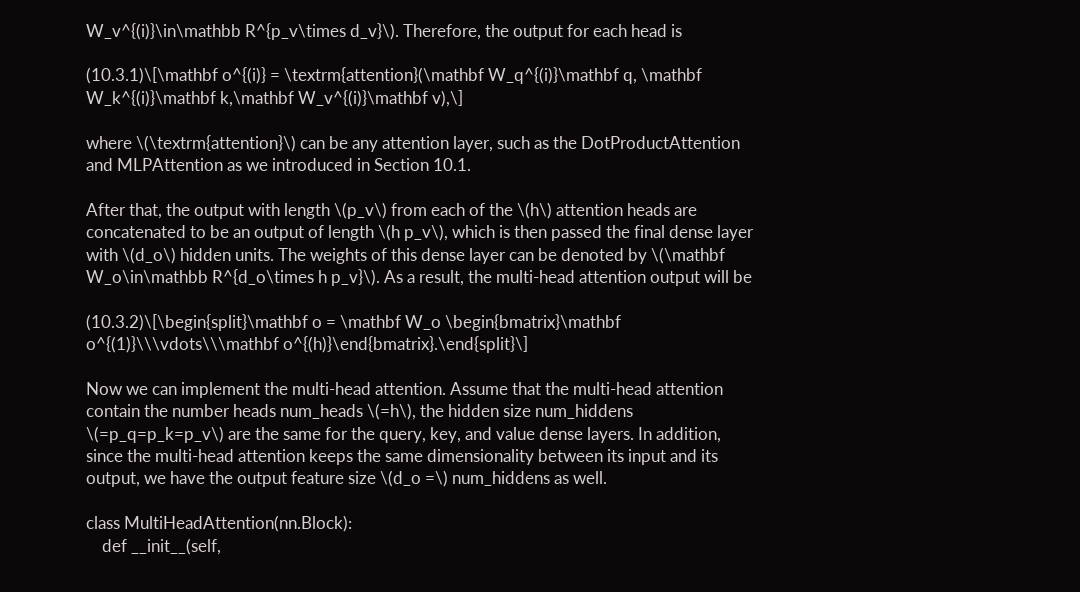W_v^{(i)}\in\mathbb R^{p_v\times d_v}\). Therefore, the output for each head is

(10.3.1)\[\mathbf o^{(i)} = \textrm{attention}(\mathbf W_q^{(i)}\mathbf q, \mathbf W_k^{(i)}\mathbf k,\mathbf W_v^{(i)}\mathbf v),\]

where \(\textrm{attention}\) can be any attention layer, such as the DotProductAttention and MLPAttention as we introduced in Section 10.1.

After that, the output with length \(p_v\) from each of the \(h\) attention heads are concatenated to be an output of length \(h p_v\), which is then passed the final dense layer with \(d_o\) hidden units. The weights of this dense layer can be denoted by \(\mathbf W_o\in\mathbb R^{d_o\times h p_v}\). As a result, the multi-head attention output will be

(10.3.2)\[\begin{split}\mathbf o = \mathbf W_o \begin{bmatrix}\mathbf o^{(1)}\\\vdots\\\mathbf o^{(h)}\end{bmatrix}.\end{split}\]

Now we can implement the multi-head attention. Assume that the multi-head attention contain the number heads num_heads \(=h\), the hidden size num_hiddens \(=p_q=p_k=p_v\) are the same for the query, key, and value dense layers. In addition, since the multi-head attention keeps the same dimensionality between its input and its output, we have the output feature size \(d_o =\) num_hiddens as well.

class MultiHeadAttention(nn.Block):
    def __init__(self,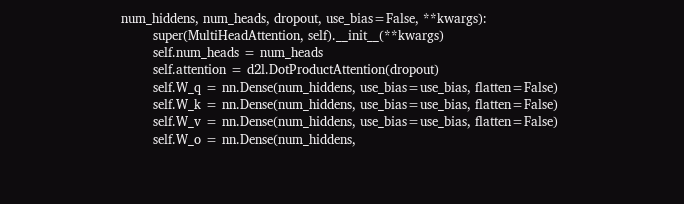num_hiddens, num_heads, dropout, use_bias=False, **kwargs):
        super(MultiHeadAttention, self).__init__(**kwargs)
        self.num_heads = num_heads
        self.attention = d2l.DotProductAttention(dropout)
        self.W_q = nn.Dense(num_hiddens, use_bias=use_bias, flatten=False)
        self.W_k = nn.Dense(num_hiddens, use_bias=use_bias, flatten=False)
        self.W_v = nn.Dense(num_hiddens, use_bias=use_bias, flatten=False)
        self.W_o = nn.Dense(num_hiddens,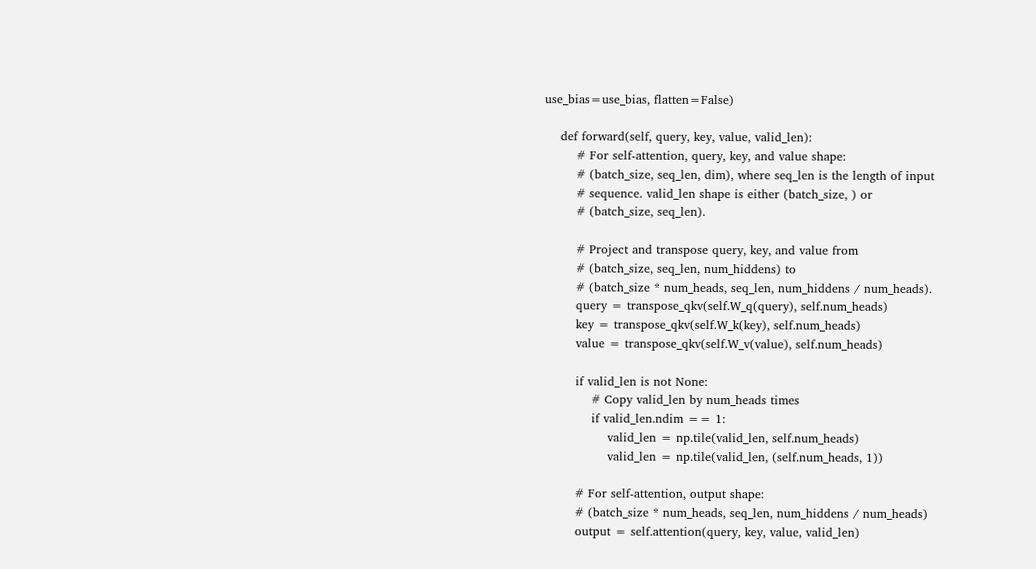use_bias=use_bias, flatten=False)

    def forward(self, query, key, value, valid_len):
        # For self-attention, query, key, and value shape:
        # (batch_size, seq_len, dim), where seq_len is the length of input
        # sequence. valid_len shape is either (batch_size, ) or
        # (batch_size, seq_len).

        # Project and transpose query, key, and value from
        # (batch_size, seq_len, num_hiddens) to
        # (batch_size * num_heads, seq_len, num_hiddens / num_heads).
        query = transpose_qkv(self.W_q(query), self.num_heads)
        key = transpose_qkv(self.W_k(key), self.num_heads)
        value = transpose_qkv(self.W_v(value), self.num_heads)

        if valid_len is not None:
            # Copy valid_len by num_heads times
            if valid_len.ndim == 1:
                valid_len = np.tile(valid_len, self.num_heads)
                valid_len = np.tile(valid_len, (self.num_heads, 1))

        # For self-attention, output shape:
        # (batch_size * num_heads, seq_len, num_hiddens / num_heads)
        output = self.attention(query, key, value, valid_len)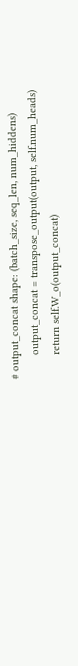# output_concat shape: (batch_size, seq_len, num_hiddens)
        output_concat = transpose_output(output, self.num_heads)
        return self.W_o(output_concat)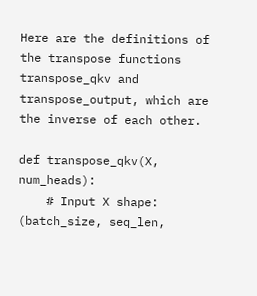Here are the definitions of the transpose functions transpose_qkv and transpose_output, which are the inverse of each other.

def transpose_qkv(X, num_heads):
    # Input X shape: (batch_size, seq_len,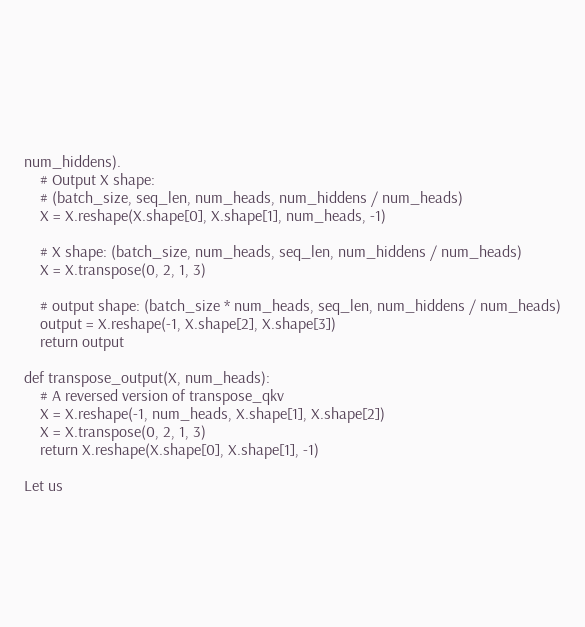num_hiddens).
    # Output X shape:
    # (batch_size, seq_len, num_heads, num_hiddens / num_heads)
    X = X.reshape(X.shape[0], X.shape[1], num_heads, -1)

    # X shape: (batch_size, num_heads, seq_len, num_hiddens / num_heads)
    X = X.transpose(0, 2, 1, 3)

    # output shape: (batch_size * num_heads, seq_len, num_hiddens / num_heads)
    output = X.reshape(-1, X.shape[2], X.shape[3])
    return output

def transpose_output(X, num_heads):
    # A reversed version of transpose_qkv
    X = X.reshape(-1, num_heads, X.shape[1], X.shape[2])
    X = X.transpose(0, 2, 1, 3)
    return X.reshape(X.shape[0], X.shape[1], -1)

Let us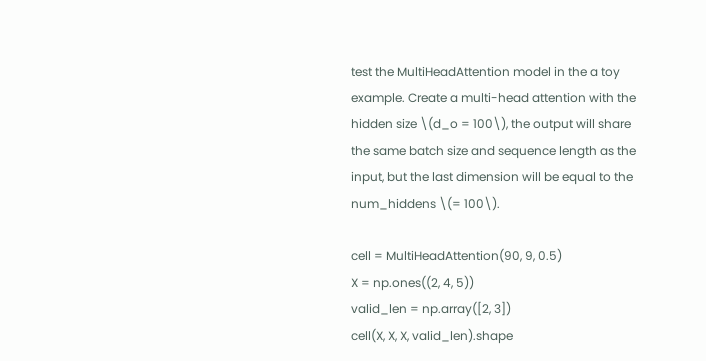test the MultiHeadAttention model in the a toy example. Create a multi-head attention with the hidden size \(d_o = 100\), the output will share the same batch size and sequence length as the input, but the last dimension will be equal to the num_hiddens \(= 100\).

cell = MultiHeadAttention(90, 9, 0.5)
X = np.ones((2, 4, 5))
valid_len = np.array([2, 3])
cell(X, X, X, valid_len).shape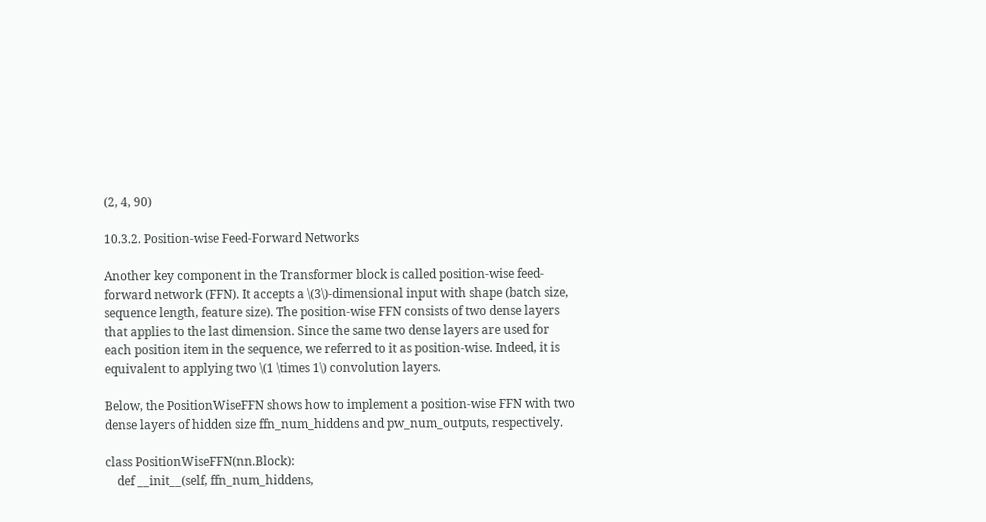(2, 4, 90)

10.3.2. Position-wise Feed-Forward Networks

Another key component in the Transformer block is called position-wise feed-forward network (FFN). It accepts a \(3\)-dimensional input with shape (batch size, sequence length, feature size). The position-wise FFN consists of two dense layers that applies to the last dimension. Since the same two dense layers are used for each position item in the sequence, we referred to it as position-wise. Indeed, it is equivalent to applying two \(1 \times 1\) convolution layers.

Below, the PositionWiseFFN shows how to implement a position-wise FFN with two dense layers of hidden size ffn_num_hiddens and pw_num_outputs, respectively.

class PositionWiseFFN(nn.Block):
    def __init__(self, ffn_num_hiddens,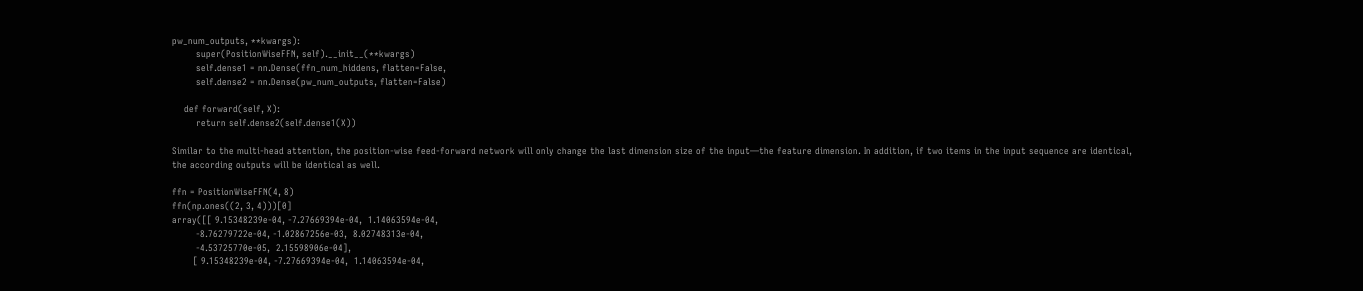pw_num_outputs, **kwargs):
        super(PositionWiseFFN, self).__init__(**kwargs)
        self.dense1 = nn.Dense(ffn_num_hiddens, flatten=False,
        self.dense2 = nn.Dense(pw_num_outputs, flatten=False)

    def forward(self, X):
        return self.dense2(self.dense1(X))

Similar to the multi-head attention, the position-wise feed-forward network will only change the last dimension size of the input—the feature dimension. In addition, if two items in the input sequence are identical, the according outputs will be identical as well.

ffn = PositionWiseFFN(4, 8)
ffn(np.ones((2, 3, 4)))[0]
array([[ 9.15348239e-04, -7.27669394e-04,  1.14063594e-04,
        -8.76279722e-04, -1.02867256e-03,  8.02748313e-04,
        -4.53725770e-05,  2.15598906e-04],
       [ 9.15348239e-04, -7.27669394e-04,  1.14063594e-04,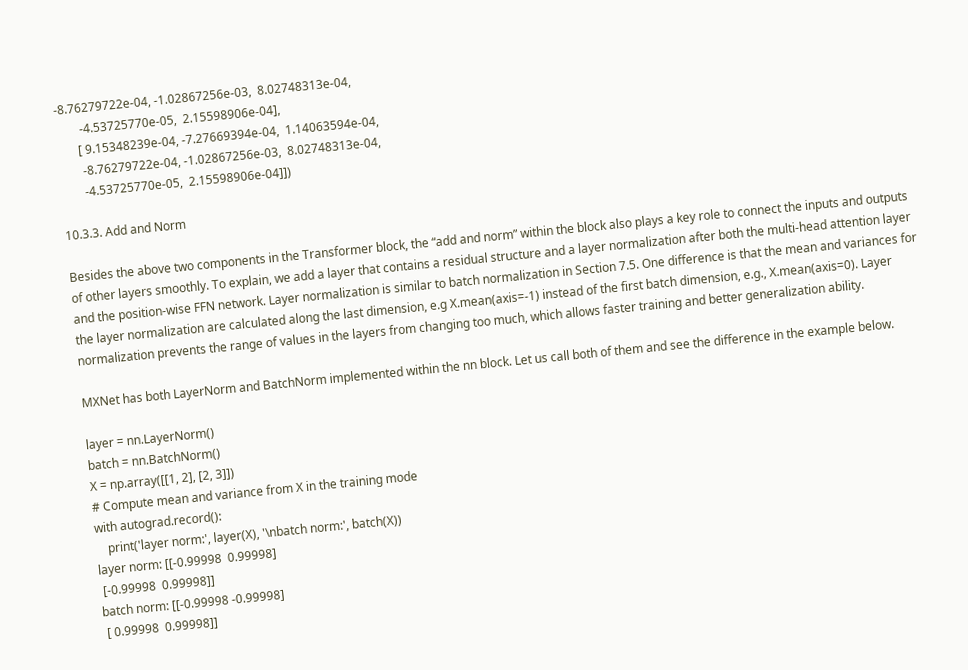-8.76279722e-04, -1.02867256e-03,  8.02748313e-04,
        -4.53725770e-05,  2.15598906e-04],
       [ 9.15348239e-04, -7.27669394e-04,  1.14063594e-04,
        -8.76279722e-04, -1.02867256e-03,  8.02748313e-04,
        -4.53725770e-05,  2.15598906e-04]])

10.3.3. Add and Norm

Besides the above two components in the Transformer block, the “add and norm” within the block also plays a key role to connect the inputs and outputs of other layers smoothly. To explain, we add a layer that contains a residual structure and a layer normalization after both the multi-head attention layer and the position-wise FFN network. Layer normalization is similar to batch normalization in Section 7.5. One difference is that the mean and variances for the layer normalization are calculated along the last dimension, e.g X.mean(axis=-1) instead of the first batch dimension, e.g., X.mean(axis=0). Layer normalization prevents the range of values in the layers from changing too much, which allows faster training and better generalization ability.

MXNet has both LayerNorm and BatchNorm implemented within the nn block. Let us call both of them and see the difference in the example below.

layer = nn.LayerNorm()
batch = nn.BatchNorm()
X = np.array([[1, 2], [2, 3]])
# Compute mean and variance from X in the training mode
with autograd.record():
    print('layer norm:', layer(X), '\nbatch norm:', batch(X))
layer norm: [[-0.99998  0.99998]
 [-0.99998  0.99998]]
batch norm: [[-0.99998 -0.99998]
 [ 0.99998  0.99998]]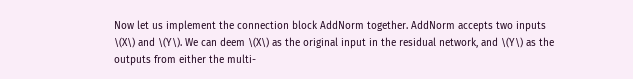Now let us implement the connection block AddNorm together. AddNorm accepts two inputs \(X\) and \(Y\). We can deem \(X\) as the original input in the residual network, and \(Y\) as the outputs from either the multi-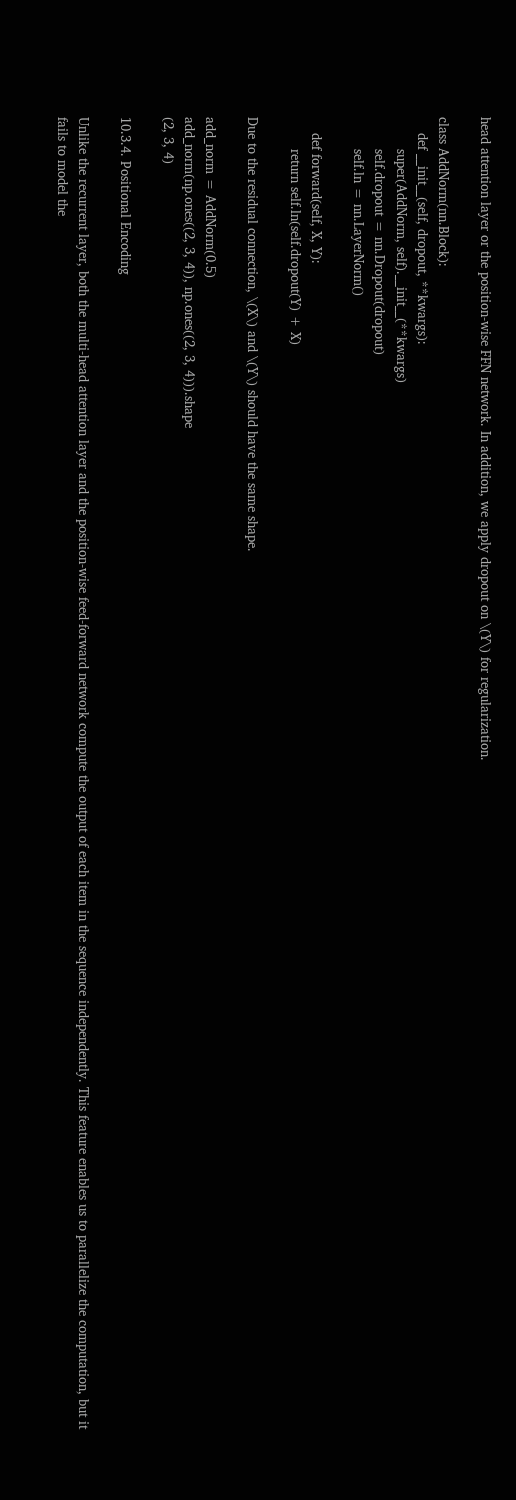head attention layer or the position-wise FFN network. In addition, we apply dropout on \(Y\) for regularization.

class AddNorm(nn.Block):
    def __init__(self, dropout, **kwargs):
        super(AddNorm, self).__init__(**kwargs)
        self.dropout = nn.Dropout(dropout)
        self.ln = nn.LayerNorm()

    def forward(self, X, Y):
        return self.ln(self.dropout(Y) + X)

Due to the residual connection, \(X\) and \(Y\) should have the same shape.

add_norm = AddNorm(0.5)
add_norm(np.ones((2, 3, 4)), np.ones((2, 3, 4))).shape
(2, 3, 4)

10.3.4. Positional Encoding

Unlike the recurrent layer, both the multi-head attention layer and the position-wise feed-forward network compute the output of each item in the sequence independently. This feature enables us to parallelize the computation, but it fails to model the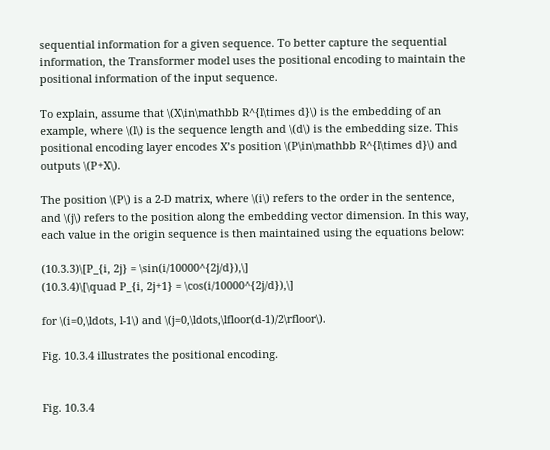sequential information for a given sequence. To better capture the sequential information, the Transformer model uses the positional encoding to maintain the positional information of the input sequence.

To explain, assume that \(X\in\mathbb R^{l\times d}\) is the embedding of an example, where \(l\) is the sequence length and \(d\) is the embedding size. This positional encoding layer encodes X’s position \(P\in\mathbb R^{l\times d}\) and outputs \(P+X\).

The position \(P\) is a 2-D matrix, where \(i\) refers to the order in the sentence, and \(j\) refers to the position along the embedding vector dimension. In this way, each value in the origin sequence is then maintained using the equations below:

(10.3.3)\[P_{i, 2j} = \sin(i/10000^{2j/d}),\]
(10.3.4)\[\quad P_{i, 2j+1} = \cos(i/10000^{2j/d}),\]

for \(i=0,\ldots, l-1\) and \(j=0,\ldots,\lfloor(d-1)/2\rfloor\).

Fig. 10.3.4 illustrates the positional encoding.


Fig. 10.3.4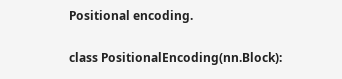Positional encoding.

class PositionalEncoding(nn.Block):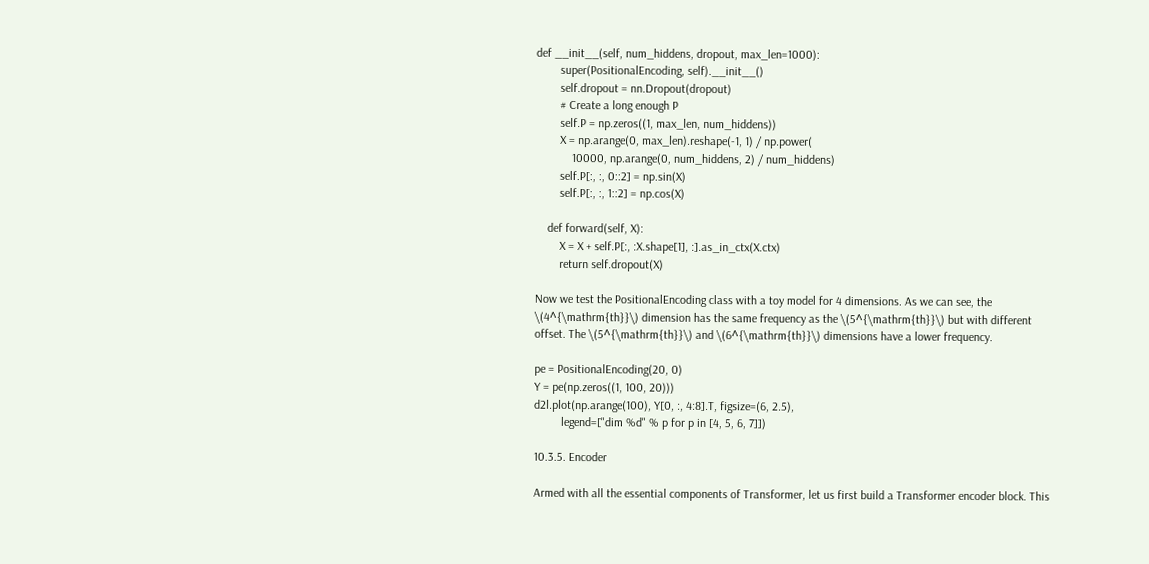def __init__(self, num_hiddens, dropout, max_len=1000):
        super(PositionalEncoding, self).__init__()
        self.dropout = nn.Dropout(dropout)
        # Create a long enough P
        self.P = np.zeros((1, max_len, num_hiddens))
        X = np.arange(0, max_len).reshape(-1, 1) / np.power(
            10000, np.arange(0, num_hiddens, 2) / num_hiddens)
        self.P[:, :, 0::2] = np.sin(X)
        self.P[:, :, 1::2] = np.cos(X)

    def forward(self, X):
        X = X + self.P[:, :X.shape[1], :].as_in_ctx(X.ctx)
        return self.dropout(X)

Now we test the PositionalEncoding class with a toy model for 4 dimensions. As we can see, the \(4^{\mathrm{th}}\) dimension has the same frequency as the \(5^{\mathrm{th}}\) but with different offset. The \(5^{\mathrm{th}}\) and \(6^{\mathrm{th}}\) dimensions have a lower frequency.

pe = PositionalEncoding(20, 0)
Y = pe(np.zeros((1, 100, 20)))
d2l.plot(np.arange(100), Y[0, :, 4:8].T, figsize=(6, 2.5),
         legend=["dim %d" % p for p in [4, 5, 6, 7]])

10.3.5. Encoder

Armed with all the essential components of Transformer, let us first build a Transformer encoder block. This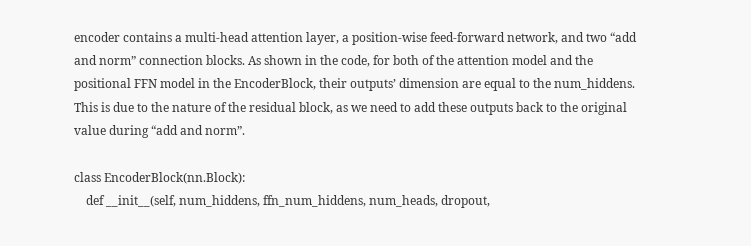encoder contains a multi-head attention layer, a position-wise feed-forward network, and two “add and norm” connection blocks. As shown in the code, for both of the attention model and the positional FFN model in the EncoderBlock, their outputs’ dimension are equal to the num_hiddens. This is due to the nature of the residual block, as we need to add these outputs back to the original value during “add and norm”.

class EncoderBlock(nn.Block):
    def __init__(self, num_hiddens, ffn_num_hiddens, num_heads, dropout,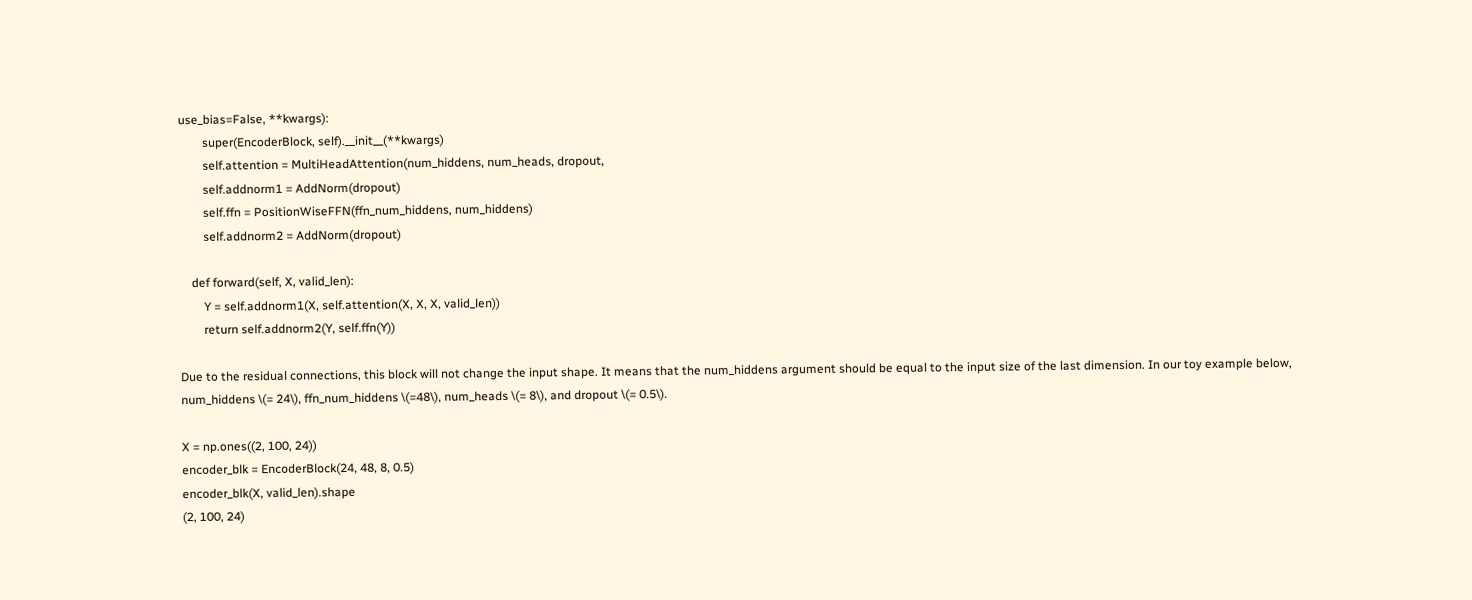use_bias=False, **kwargs):
        super(EncoderBlock, self).__init__(**kwargs)
        self.attention = MultiHeadAttention(num_hiddens, num_heads, dropout,
        self.addnorm1 = AddNorm(dropout)
        self.ffn = PositionWiseFFN(ffn_num_hiddens, num_hiddens)
        self.addnorm2 = AddNorm(dropout)

    def forward(self, X, valid_len):
        Y = self.addnorm1(X, self.attention(X, X, X, valid_len))
        return self.addnorm2(Y, self.ffn(Y))

Due to the residual connections, this block will not change the input shape. It means that the num_hiddens argument should be equal to the input size of the last dimension. In our toy example below, num_hiddens \(= 24\), ffn_num_hiddens \(=48\), num_heads \(= 8\), and dropout \(= 0.5\).

X = np.ones((2, 100, 24))
encoder_blk = EncoderBlock(24, 48, 8, 0.5)
encoder_blk(X, valid_len).shape
(2, 100, 24)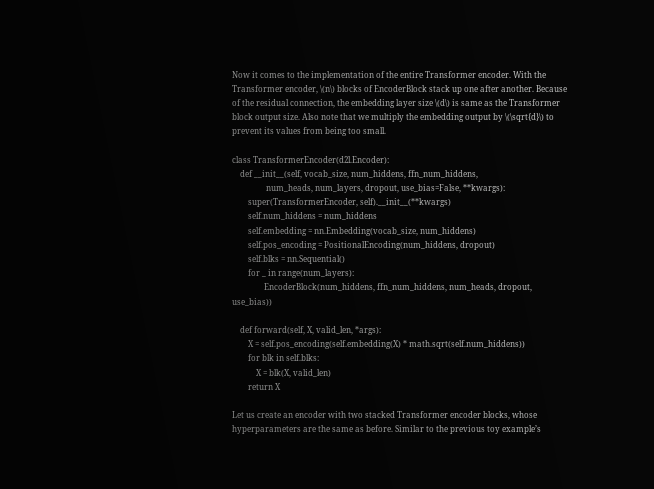Now it comes to the implementation of the entire Transformer encoder. With the Transformer encoder, \(n\) blocks of EncoderBlock stack up one after another. Because of the residual connection, the embedding layer size \(d\) is same as the Transformer block output size. Also note that we multiply the embedding output by \(\sqrt{d}\) to prevent its values from being too small.

class TransformerEncoder(d2l.Encoder):
    def __init__(self, vocab_size, num_hiddens, ffn_num_hiddens,
                 num_heads, num_layers, dropout, use_bias=False, **kwargs):
        super(TransformerEncoder, self).__init__(**kwargs)
        self.num_hiddens = num_hiddens
        self.embedding = nn.Embedding(vocab_size, num_hiddens)
        self.pos_encoding = PositionalEncoding(num_hiddens, dropout)
        self.blks = nn.Sequential()
        for _ in range(num_layers):
                EncoderBlock(num_hiddens, ffn_num_hiddens, num_heads, dropout, use_bias))

    def forward(self, X, valid_len, *args):
        X = self.pos_encoding(self.embedding(X) * math.sqrt(self.num_hiddens))
        for blk in self.blks:
            X = blk(X, valid_len)
        return X

Let us create an encoder with two stacked Transformer encoder blocks, whose hyperparameters are the same as before. Similar to the previous toy example’s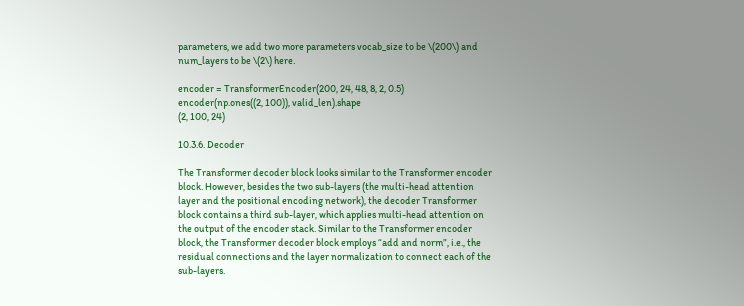parameters, we add two more parameters vocab_size to be \(200\) and num_layers to be \(2\) here.

encoder = TransformerEncoder(200, 24, 48, 8, 2, 0.5)
encoder(np.ones((2, 100)), valid_len).shape
(2, 100, 24)

10.3.6. Decoder

The Transformer decoder block looks similar to the Transformer encoder block. However, besides the two sub-layers (the multi-head attention layer and the positional encoding network), the decoder Transformer block contains a third sub-layer, which applies multi-head attention on the output of the encoder stack. Similar to the Transformer encoder block, the Transformer decoder block employs “add and norm”, i.e., the residual connections and the layer normalization to connect each of the sub-layers.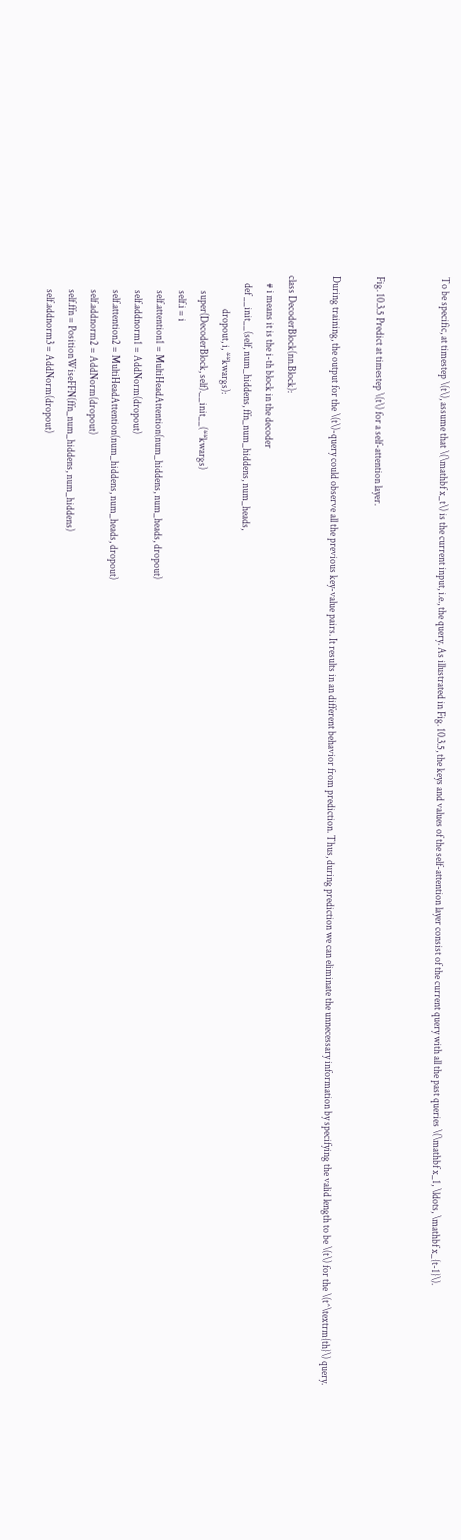To be specific, at timestep \(t\), assume that \(\mathbf x_t\) is the current input, i.e., the query. As illustrated in Fig. 10.3.5, the keys and values of the self-attention layer consist of the current query with all the past queries \(\mathbf x_1, \ldots, \mathbf x_{t-1}\).


Fig. 10.3.5 Predict at timestep \(t\) for a self-attention layer.

During training, the output for the \(t\)-query could observe all the previous key-value pairs. It results in an different behavior from prediction. Thus, during prediction we can eliminate the unnecessary information by specifying the valid length to be \(t\) for the \(t^\textrm{th}\) query.

class DecoderBlock(nn.Block):
    # i means it is the i-th block in the decoder
    def __init__(self, num_hiddens, ffn_num_hiddens, num_heads,
                 dropout, i, **kwargs):
        super(DecoderBlock, self).__init__(**kwargs)
        self.i = i
        self.attention1 = MultiHeadAttention(num_hiddens, num_heads, dropout)
        self.addnorm1 = AddNorm(dropout)
        self.attention2 = MultiHeadAttention(num_hiddens, num_heads, dropout)
        self.addnorm2 = AddNorm(dropout)
        self.ffn = PositionWiseFFN(ffn_num_hiddens, num_hiddens)
        self.addnorm3 = AddNorm(dropout)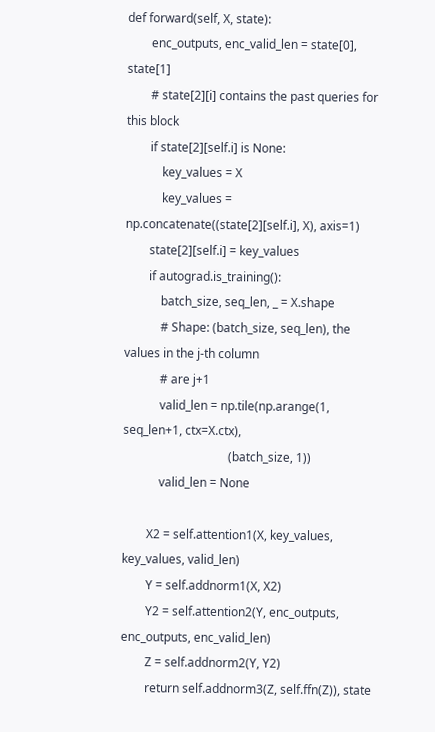def forward(self, X, state):
        enc_outputs, enc_valid_len = state[0], state[1]
        # state[2][i] contains the past queries for this block
        if state[2][self.i] is None:
            key_values = X
            key_values = np.concatenate((state[2][self.i], X), axis=1)
        state[2][self.i] = key_values
        if autograd.is_training():
            batch_size, seq_len, _ = X.shape
            # Shape: (batch_size, seq_len), the values in the j-th column
            # are j+1
            valid_len = np.tile(np.arange(1, seq_len+1, ctx=X.ctx),
                                   (batch_size, 1))
            valid_len = None

        X2 = self.attention1(X, key_values, key_values, valid_len)
        Y = self.addnorm1(X, X2)
        Y2 = self.attention2(Y, enc_outputs, enc_outputs, enc_valid_len)
        Z = self.addnorm2(Y, Y2)
        return self.addnorm3(Z, self.ffn(Z)), state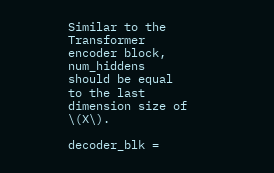Similar to the Transformer encoder block, num_hiddens should be equal to the last dimension size of \(X\).

decoder_blk =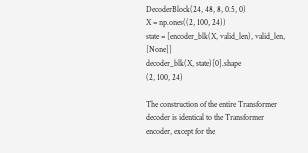DecoderBlock(24, 48, 8, 0.5, 0)
X = np.ones((2, 100, 24))
state = [encoder_blk(X, valid_len), valid_len, [None]]
decoder_blk(X, state)[0].shape
(2, 100, 24)

The construction of the entire Transformer decoder is identical to the Transformer encoder, except for the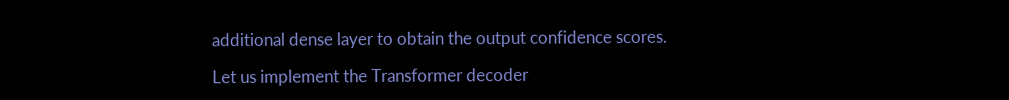additional dense layer to obtain the output confidence scores.

Let us implement the Transformer decoder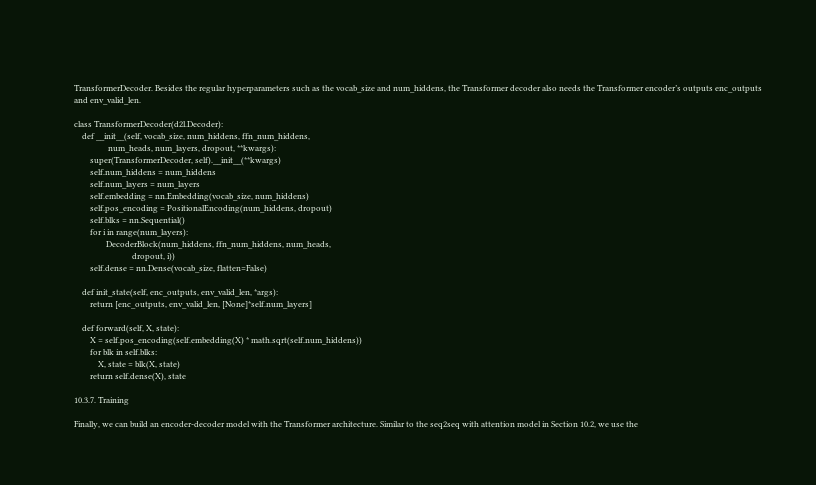TransformerDecoder. Besides the regular hyperparameters such as the vocab_size and num_hiddens, the Transformer decoder also needs the Transformer encoder’s outputs enc_outputs and env_valid_len.

class TransformerDecoder(d2l.Decoder):
    def __init__(self, vocab_size, num_hiddens, ffn_num_hiddens,
                 num_heads, num_layers, dropout, **kwargs):
        super(TransformerDecoder, self).__init__(**kwargs)
        self.num_hiddens = num_hiddens
        self.num_layers = num_layers
        self.embedding = nn.Embedding(vocab_size, num_hiddens)
        self.pos_encoding = PositionalEncoding(num_hiddens, dropout)
        self.blks = nn.Sequential()
        for i in range(num_layers):
                DecoderBlock(num_hiddens, ffn_num_hiddens, num_heads,
                             dropout, i))
        self.dense = nn.Dense(vocab_size, flatten=False)

    def init_state(self, enc_outputs, env_valid_len, *args):
        return [enc_outputs, env_valid_len, [None]*self.num_layers]

    def forward(self, X, state):
        X = self.pos_encoding(self.embedding(X) * math.sqrt(self.num_hiddens))
        for blk in self.blks:
            X, state = blk(X, state)
        return self.dense(X), state

10.3.7. Training

Finally, we can build an encoder-decoder model with the Transformer architecture. Similar to the seq2seq with attention model in Section 10.2, we use the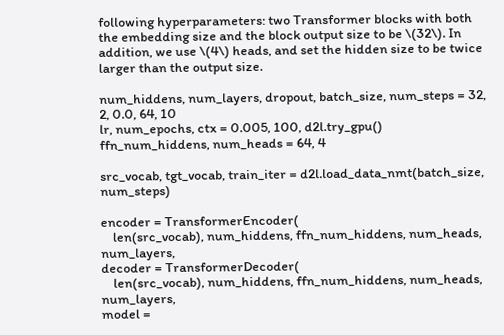following hyperparameters: two Transformer blocks with both the embedding size and the block output size to be \(32\). In addition, we use \(4\) heads, and set the hidden size to be twice larger than the output size.

num_hiddens, num_layers, dropout, batch_size, num_steps = 32, 2, 0.0, 64, 10
lr, num_epochs, ctx = 0.005, 100, d2l.try_gpu()
ffn_num_hiddens, num_heads = 64, 4

src_vocab, tgt_vocab, train_iter = d2l.load_data_nmt(batch_size, num_steps)

encoder = TransformerEncoder(
    len(src_vocab), num_hiddens, ffn_num_hiddens, num_heads, num_layers,
decoder = TransformerDecoder(
    len(src_vocab), num_hiddens, ffn_num_hiddens, num_heads, num_layers,
model =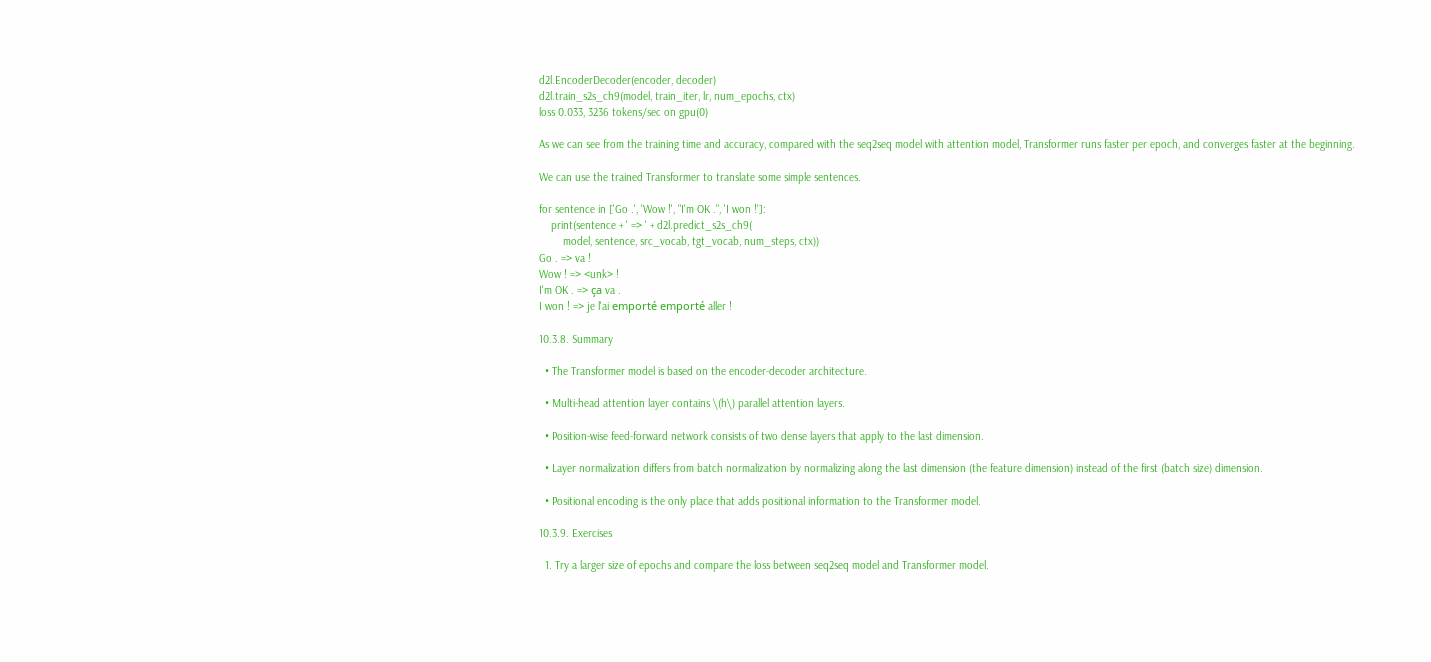d2l.EncoderDecoder(encoder, decoder)
d2l.train_s2s_ch9(model, train_iter, lr, num_epochs, ctx)
loss 0.033, 3236 tokens/sec on gpu(0)

As we can see from the training time and accuracy, compared with the seq2seq model with attention model, Transformer runs faster per epoch, and converges faster at the beginning.

We can use the trained Transformer to translate some simple sentences.

for sentence in ['Go .', 'Wow !', "I'm OK .", 'I won !']:
    print(sentence + ' => ' + d2l.predict_s2s_ch9(
        model, sentence, src_vocab, tgt_vocab, num_steps, ctx))
Go . => va !
Wow ! => <unk> !
I'm OK . => ça va .
I won ! => je l'ai emporté emporté aller !

10.3.8. Summary

  • The Transformer model is based on the encoder-decoder architecture.

  • Multi-head attention layer contains \(h\) parallel attention layers.

  • Position-wise feed-forward network consists of two dense layers that apply to the last dimension.

  • Layer normalization differs from batch normalization by normalizing along the last dimension (the feature dimension) instead of the first (batch size) dimension.

  • Positional encoding is the only place that adds positional information to the Transformer model.

10.3.9. Exercises

  1. Try a larger size of epochs and compare the loss between seq2seq model and Transformer model.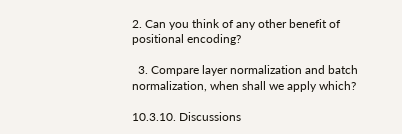2. Can you think of any other benefit of positional encoding?

  3. Compare layer normalization and batch normalization, when shall we apply which?

10.3.10. Discussions